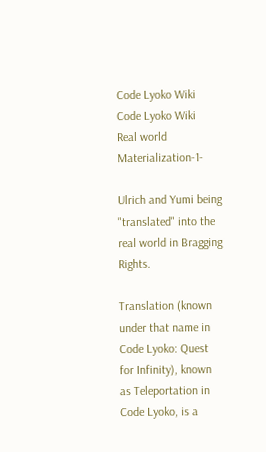Code Lyoko Wiki
Code Lyoko Wiki
Real world Materialization-1-

Ulrich and Yumi being "translated" into the real world in Bragging Rights.

Translation (known under that name in Code Lyoko: Quest for Infinity), known as Teleportation in Code Lyoko, is a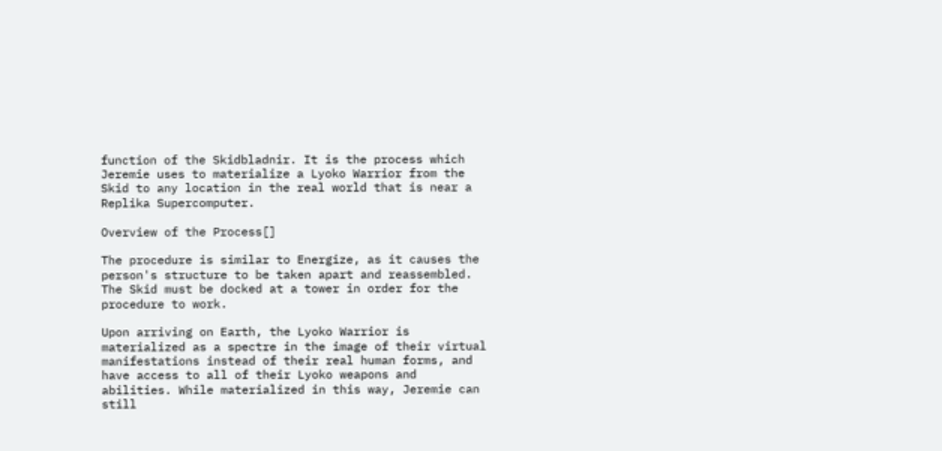function of the Skidbladnir. It is the process which Jeremie uses to materialize a Lyoko Warrior from the Skid to any location in the real world that is near a Replika Supercomputer.

Overview of the Process[]

The procedure is similar to Energize, as it causes the person's structure to be taken apart and reassembled. The Skid must be docked at a tower in order for the procedure to work.

Upon arriving on Earth, the Lyoko Warrior is materialized as a spectre in the image of their virtual manifestations instead of their real human forms, and have access to all of their Lyoko weapons and abilities. While materialized in this way, Jeremie can still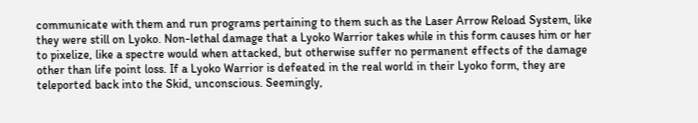communicate with them and run programs pertaining to them such as the Laser Arrow Reload System, like they were still on Lyoko. Non-lethal damage that a Lyoko Warrior takes while in this form causes him or her to pixelize, like a spectre would when attacked, but otherwise suffer no permanent effects of the damage other than life point loss. If a Lyoko Warrior is defeated in the real world in their Lyoko form, they are teleported back into the Skid, unconscious. Seemingly,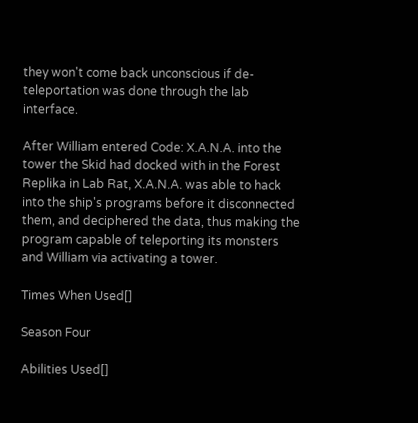they won't come back unconscious if de-teleportation was done through the lab interface.

After William entered Code: X.A.N.A. into the tower the Skid had docked with in the Forest Replika in Lab Rat, X.A.N.A. was able to hack into the ship's programs before it disconnected them, and deciphered the data, thus making the program capable of teleporting its monsters and William via activating a tower.

Times When Used[]

Season Four

Abilities Used[]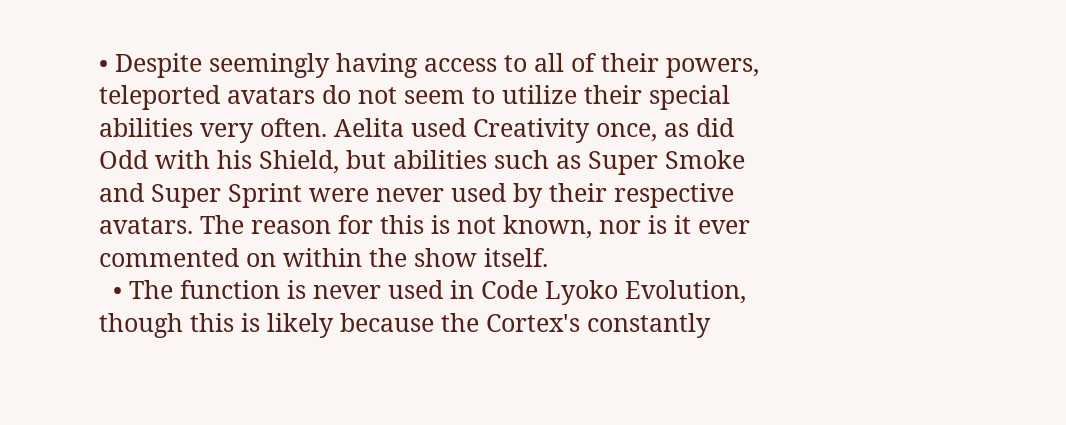• Despite seemingly having access to all of their powers, teleported avatars do not seem to utilize their special abilities very often. Aelita used Creativity once, as did Odd with his Shield, but abilities such as Super Smoke and Super Sprint were never used by their respective avatars. The reason for this is not known, nor is it ever commented on within the show itself.
  • The function is never used in Code Lyoko Evolution, though this is likely because the Cortex's constantly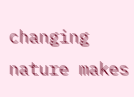changing nature makes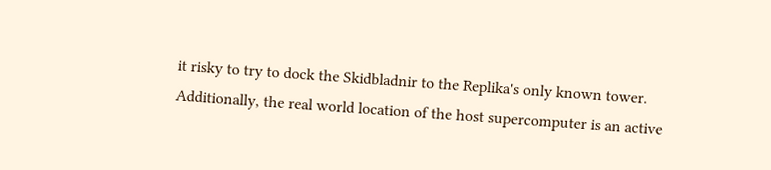it risky to try to dock the Skidbladnir to the Replika's only known tower. Additionally, the real world location of the host supercomputer is an active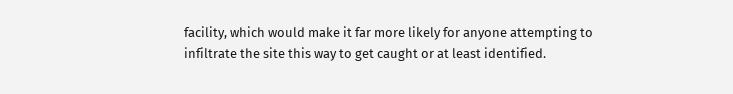facility, which would make it far more likely for anyone attempting to infiltrate the site this way to get caught or at least identified.